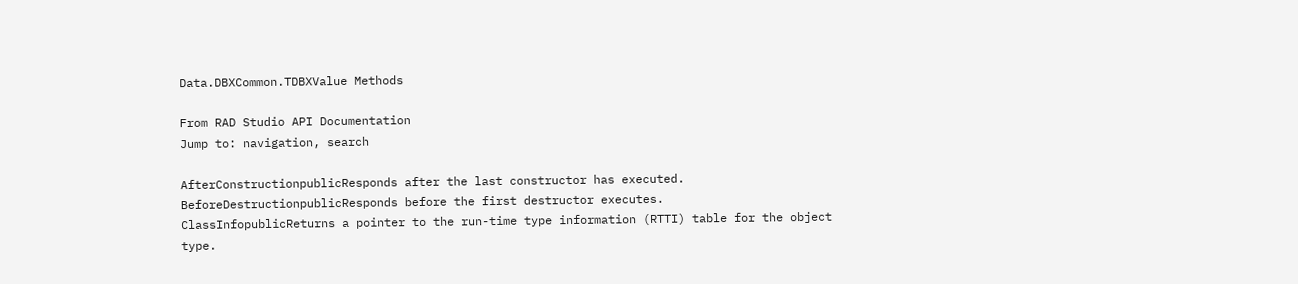Data.DBXCommon.TDBXValue Methods

From RAD Studio API Documentation
Jump to: navigation, search

AfterConstructionpublicResponds after the last constructor has executed.
BeforeDestructionpublicResponds before the first destructor executes.
ClassInfopublicReturns a pointer to the run-time type information (RTTI) table for the object type.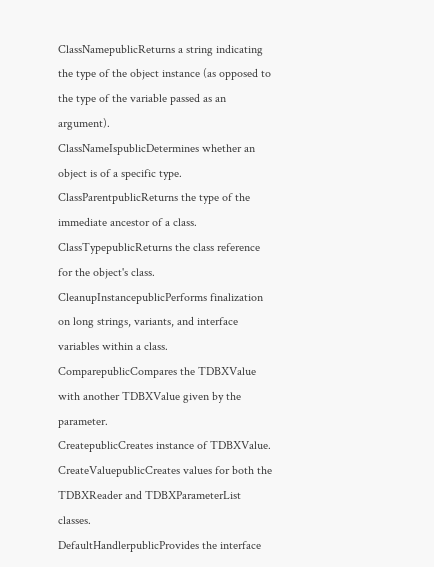ClassNamepublicReturns a string indicating the type of the object instance (as opposed to the type of the variable passed as an argument).
ClassNameIspublicDetermines whether an object is of a specific type.
ClassParentpublicReturns the type of the immediate ancestor of a class.
ClassTypepublicReturns the class reference for the object's class.
CleanupInstancepublicPerforms finalization on long strings, variants, and interface variables within a class.
ComparepublicCompares the TDBXValue with another TDBXValue given by the parameter.
CreatepublicCreates instance of TDBXValue.
CreateValuepublicCreates values for both the TDBXReader and TDBXParameterList classes.
DefaultHandlerpublicProvides the interface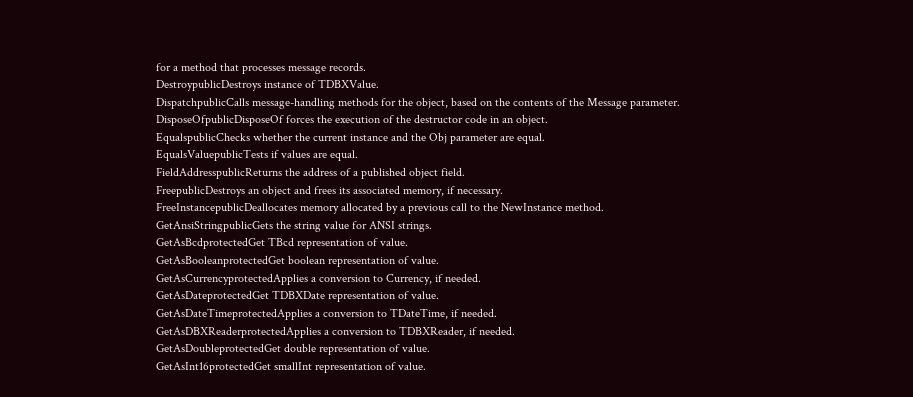for a method that processes message records.
DestroypublicDestroys instance of TDBXValue.
DispatchpublicCalls message-handling methods for the object, based on the contents of the Message parameter.
DisposeOfpublicDisposeOf forces the execution of the destructor code in an object.
EqualspublicChecks whether the current instance and the Obj parameter are equal.
EqualsValuepublicTests if values are equal.
FieldAddresspublicReturns the address of a published object field.
FreepublicDestroys an object and frees its associated memory, if necessary.
FreeInstancepublicDeallocates memory allocated by a previous call to the NewInstance method.
GetAnsiStringpublicGets the string value for ANSI strings.
GetAsBcdprotectedGet TBcd representation of value.
GetAsBooleanprotectedGet boolean representation of value.
GetAsCurrencyprotectedApplies a conversion to Currency, if needed.
GetAsDateprotectedGet TDBXDate representation of value.
GetAsDateTimeprotectedApplies a conversion to TDateTime, if needed.
GetAsDBXReaderprotectedApplies a conversion to TDBXReader, if needed.
GetAsDoubleprotectedGet double representation of value.
GetAsInt16protectedGet smallInt representation of value.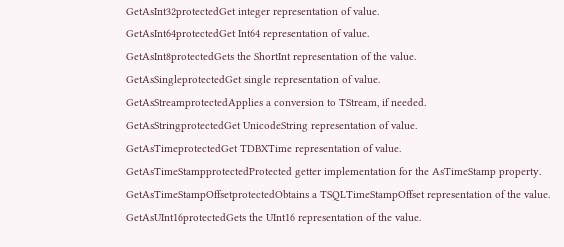GetAsInt32protectedGet integer representation of value.
GetAsInt64protectedGet Int64 representation of value.
GetAsInt8protectedGets the ShortInt representation of the value.
GetAsSingleprotectedGet single representation of value.
GetAsStreamprotectedApplies a conversion to TStream, if needed.
GetAsStringprotectedGet UnicodeString representation of value.
GetAsTimeprotectedGet TDBXTime representation of value.
GetAsTimeStampprotectedProtected getter implementation for the AsTimeStamp property.
GetAsTimeStampOffsetprotectedObtains a TSQLTimeStampOffset representation of the value.
GetAsUInt16protectedGets the UInt16 representation of the value.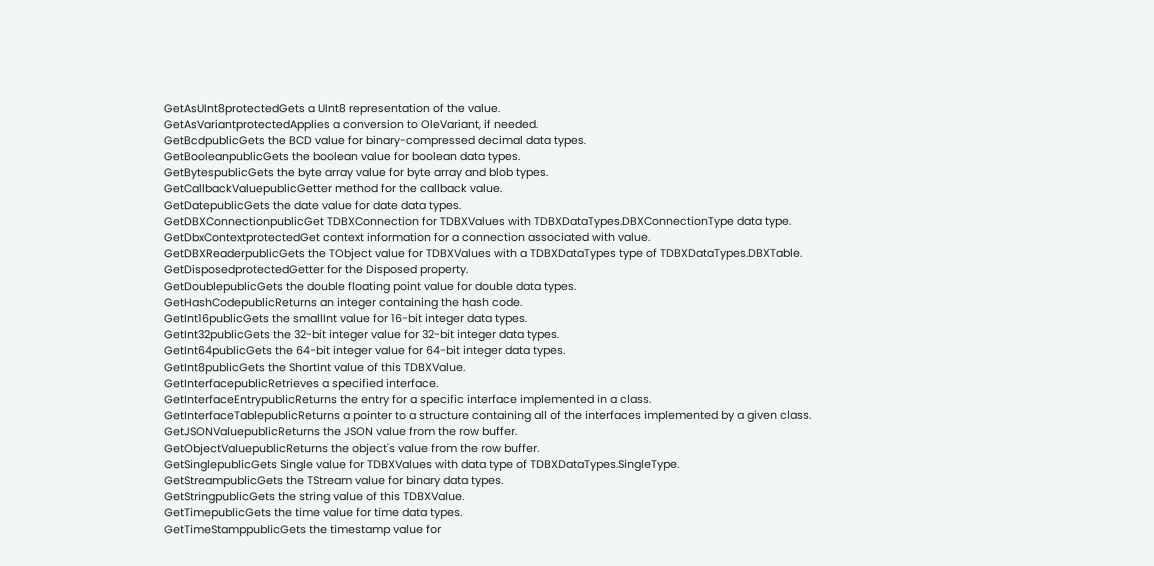GetAsUInt8protectedGets a UInt8 representation of the value.
GetAsVariantprotectedApplies a conversion to OleVariant, if needed.
GetBcdpublicGets the BCD value for binary-compressed decimal data types.
GetBooleanpublicGets the boolean value for boolean data types.
GetBytespublicGets the byte array value for byte array and blob types.
GetCallbackValuepublicGetter method for the callback value.
GetDatepublicGets the date value for date data types.
GetDBXConnectionpublicGet TDBXConnection for TDBXValues with TDBXDataTypes.DBXConnectionType data type.
GetDbxContextprotectedGet context information for a connection associated with value.
GetDBXReaderpublicGets the TObject value for TDBXValues with a TDBXDataTypes type of TDBXDataTypes.DBXTable.
GetDisposedprotectedGetter for the Disposed property.
GetDoublepublicGets the double floating point value for double data types.
GetHashCodepublicReturns an integer containing the hash code.
GetInt16publicGets the smallInt value for 16-bit integer data types.
GetInt32publicGets the 32-bit integer value for 32-bit integer data types.
GetInt64publicGets the 64-bit integer value for 64-bit integer data types.
GetInt8publicGets the ShortInt value of this TDBXValue.
GetInterfacepublicRetrieves a specified interface.
GetInterfaceEntrypublicReturns the entry for a specific interface implemented in a class.
GetInterfaceTablepublicReturns a pointer to a structure containing all of the interfaces implemented by a given class.
GetJSONValuepublicReturns the JSON value from the row buffer.
GetObjectValuepublicReturns the object's value from the row buffer.
GetSinglepublicGets Single value for TDBXValues with data type of TDBXDataTypes.SingleType.
GetStreampublicGets the TStream value for binary data types.
GetStringpublicGets the string value of this TDBXValue.
GetTimepublicGets the time value for time data types.
GetTimeStamppublicGets the timestamp value for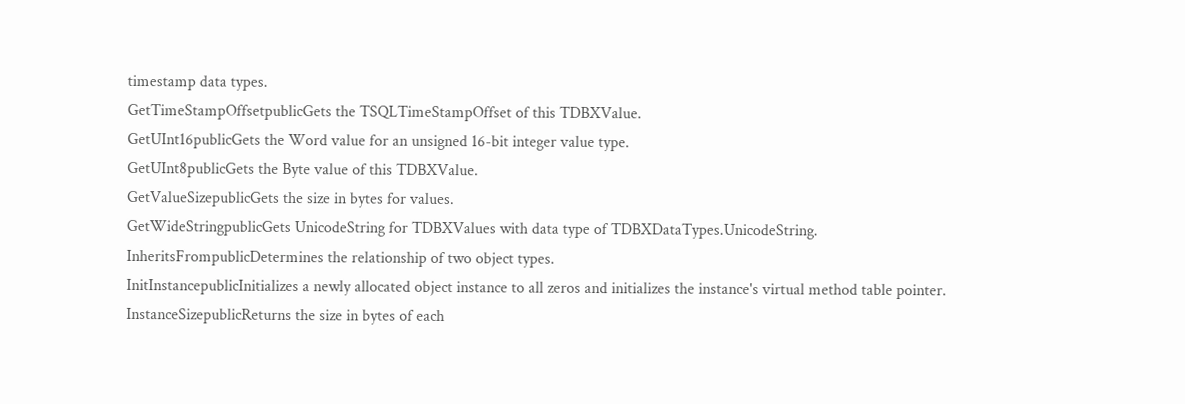timestamp data types.
GetTimeStampOffsetpublicGets the TSQLTimeStampOffset of this TDBXValue.
GetUInt16publicGets the Word value for an unsigned 16-bit integer value type.
GetUInt8publicGets the Byte value of this TDBXValue.
GetValueSizepublicGets the size in bytes for values.
GetWideStringpublicGets UnicodeString for TDBXValues with data type of TDBXDataTypes.UnicodeString.
InheritsFrompublicDetermines the relationship of two object types.
InitInstancepublicInitializes a newly allocated object instance to all zeros and initializes the instance's virtual method table pointer.
InstanceSizepublicReturns the size in bytes of each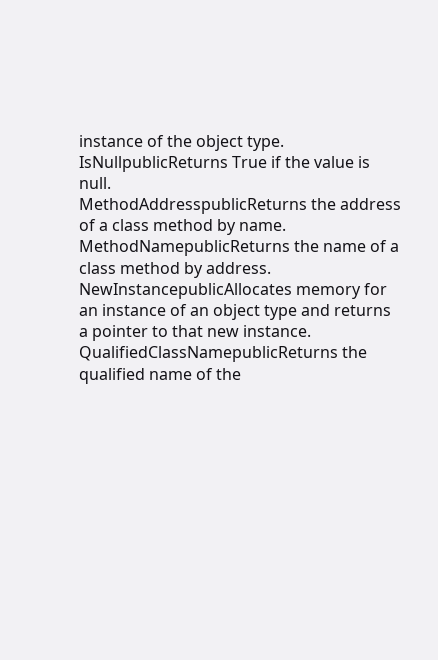instance of the object type.
IsNullpublicReturns True if the value is null.
MethodAddresspublicReturns the address of a class method by name.
MethodNamepublicReturns the name of a class method by address.
NewInstancepublicAllocates memory for an instance of an object type and returns a pointer to that new instance.
QualifiedClassNamepublicReturns the qualified name of the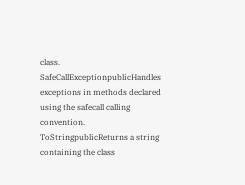class.
SafeCallExceptionpublicHandles exceptions in methods declared using the safecall calling convention.
ToStringpublicReturns a string containing the class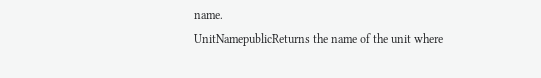name.
UnitNamepublicReturns the name of the unit where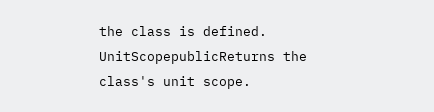the class is defined.
UnitScopepublicReturns the class's unit scope.